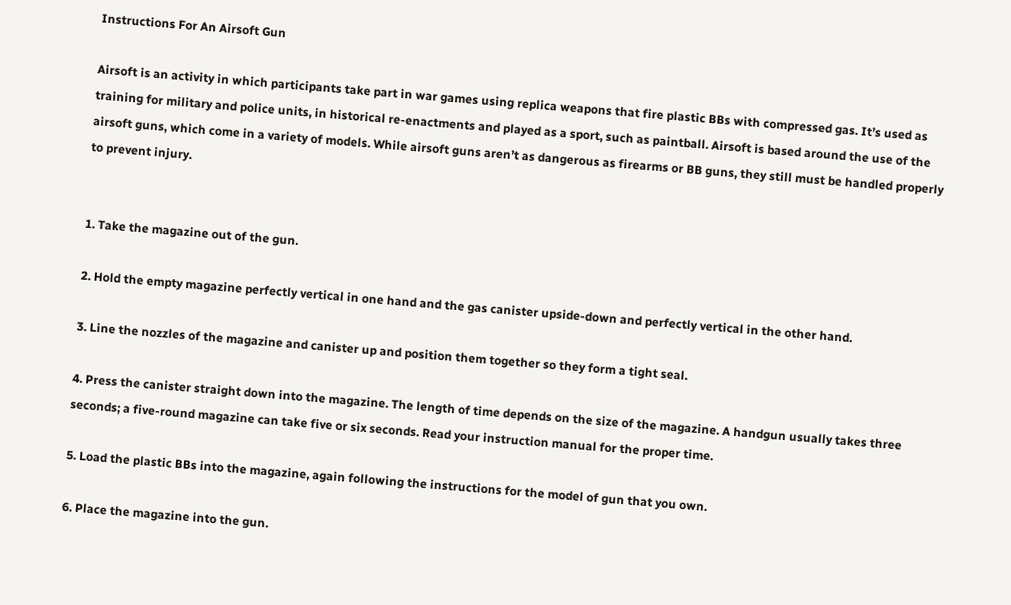Instructions For An Airsoft Gun

Airsoft is an activity in which participants take part in war games using replica weapons that fire plastic BBs with compressed gas. It’s used as training for military and police units, in historical re-enactments and played as a sport, such as paintball. Airsoft is based around the use of the airsoft guns, which come in a variety of models. While airsoft guns aren’t as dangerous as firearms or BB guns, they still must be handled properly to prevent injury.


1. Take the magazine out of the gun.

2. Hold the empty magazine perfectly vertical in one hand and the gas canister upside-down and perfectly vertical in the other hand.

3. Line the nozzles of the magazine and canister up and position them together so they form a tight seal.

4. Press the canister straight down into the magazine. The length of time depends on the size of the magazine. A handgun usually takes three seconds; a five-round magazine can take five or six seconds. Read your instruction manual for the proper time.

5. Load the plastic BBs into the magazine, again following the instructions for the model of gun that you own.

6. Place the magazine into the gun.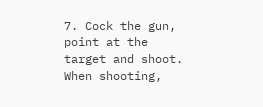7. Cock the gun, point at the target and shoot. When shooting,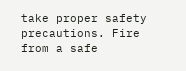take proper safety precautions. Fire from a safe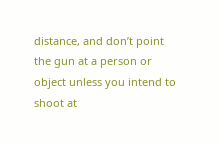distance, and don’t point the gun at a person or object unless you intend to shoot at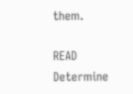them.

READ  Determine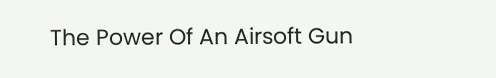The Power Of An Airsoft Gun